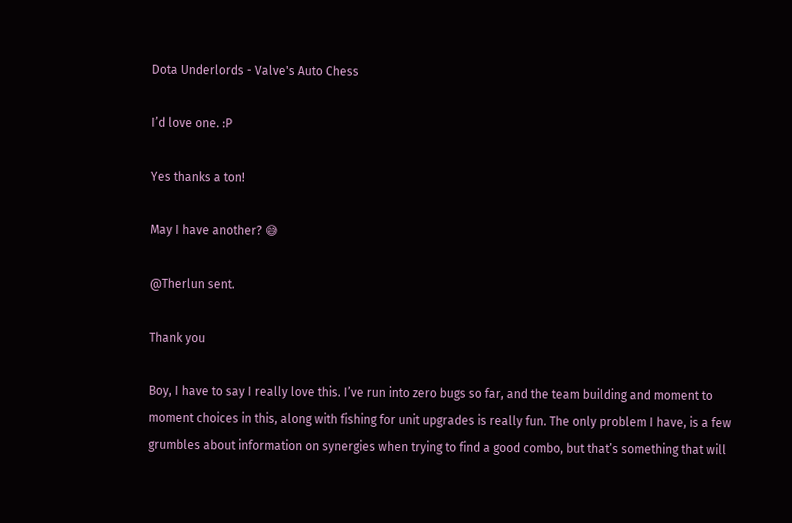Dota Underlords - Valve's Auto Chess

I’d love one. :P

Yes thanks a ton!

May I have another? 😅

@Therlun sent.

Thank you

Boy, I have to say I really love this. I’ve run into zero bugs so far, and the team building and moment to moment choices in this, along with fishing for unit upgrades is really fun. The only problem I have, is a few grumbles about information on synergies when trying to find a good combo, but that’s something that will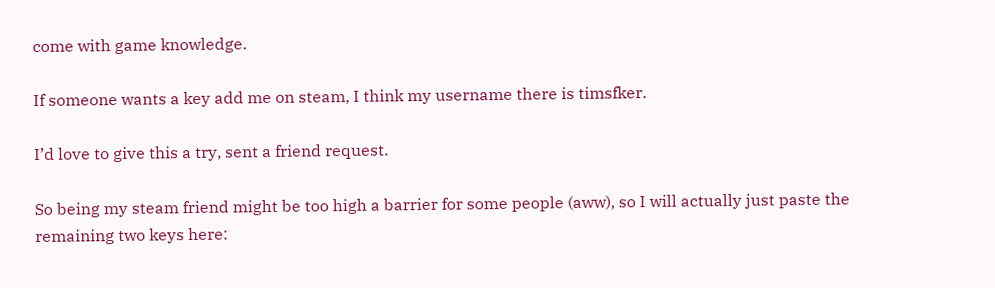come with game knowledge.

If someone wants a key add me on steam, I think my username there is timsfker.

I’d love to give this a try, sent a friend request.

So being my steam friend might be too high a barrier for some people (aww), so I will actually just paste the remaining two keys here: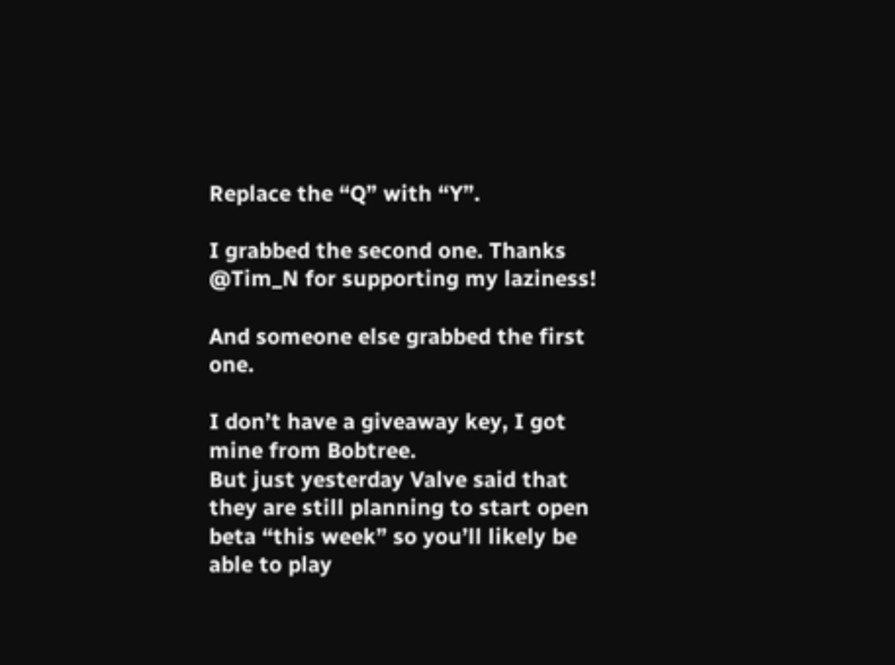Replace the “Q” with “Y”.

I grabbed the second one. Thanks @Tim_N for supporting my laziness!

And someone else grabbed the first one.

I don’t have a giveaway key, I got mine from Bobtree.
But just yesterday Valve said that they are still planning to start open beta “this week” so you’ll likely be able to play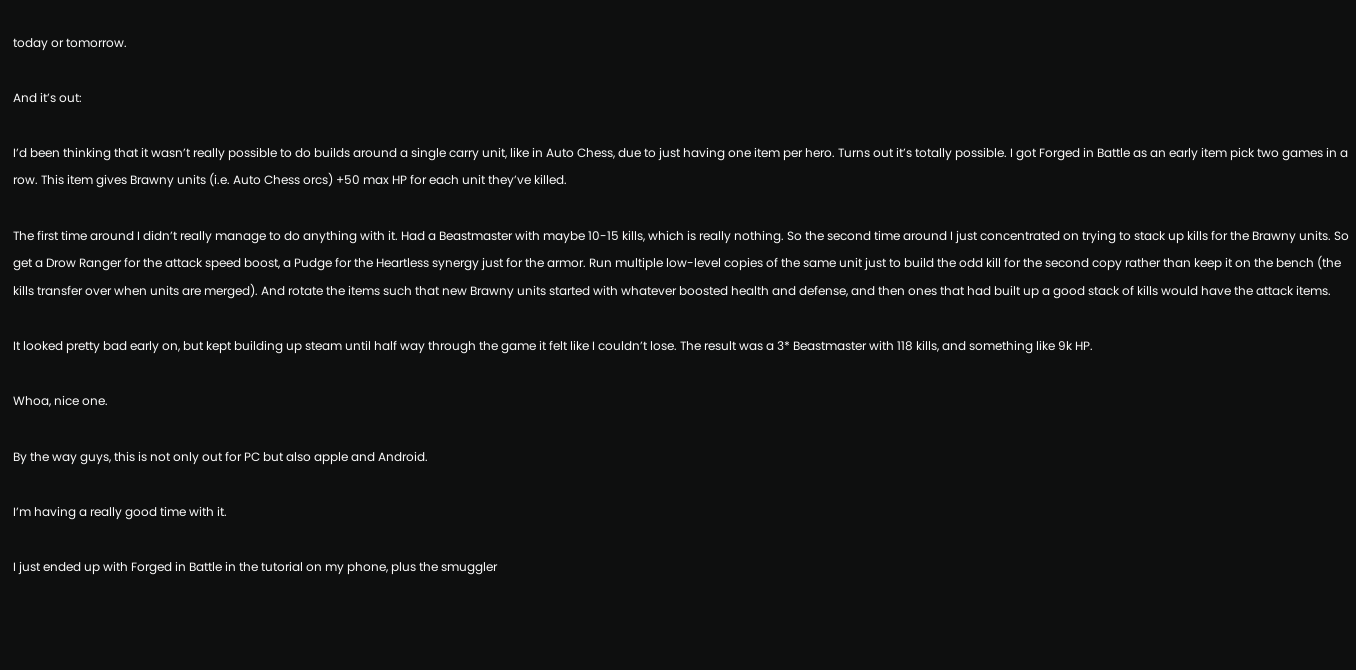today or tomorrow.

And it’s out:

I’d been thinking that it wasn’t really possible to do builds around a single carry unit, like in Auto Chess, due to just having one item per hero. Turns out it’s totally possible. I got Forged in Battle as an early item pick two games in a row. This item gives Brawny units (i.e. Auto Chess orcs) +50 max HP for each unit they’ve killed.

The first time around I didn’t really manage to do anything with it. Had a Beastmaster with maybe 10-15 kills, which is really nothing. So the second time around I just concentrated on trying to stack up kills for the Brawny units. So get a Drow Ranger for the attack speed boost, a Pudge for the Heartless synergy just for the armor. Run multiple low-level copies of the same unit just to build the odd kill for the second copy rather than keep it on the bench (the kills transfer over when units are merged). And rotate the items such that new Brawny units started with whatever boosted health and defense, and then ones that had built up a good stack of kills would have the attack items.

It looked pretty bad early on, but kept building up steam until half way through the game it felt like I couldn’t lose. The result was a 3* Beastmaster with 118 kills, and something like 9k HP.

Whoa, nice one.

By the way guys, this is not only out for PC but also apple and Android.

I’m having a really good time with it.

I just ended up with Forged in Battle in the tutorial on my phone, plus the smuggler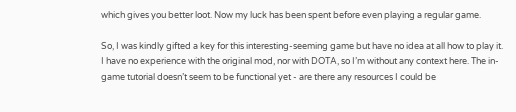which gives you better loot. Now my luck has been spent before even playing a regular game.

So, I was kindly gifted a key for this interesting-seeming game but have no idea at all how to play it. I have no experience with the original mod, nor with DOTA, so I’m without any context here. The in-game tutorial doesn’t seem to be functional yet - are there any resources I could be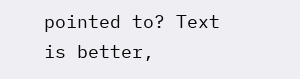pointed to? Text is better,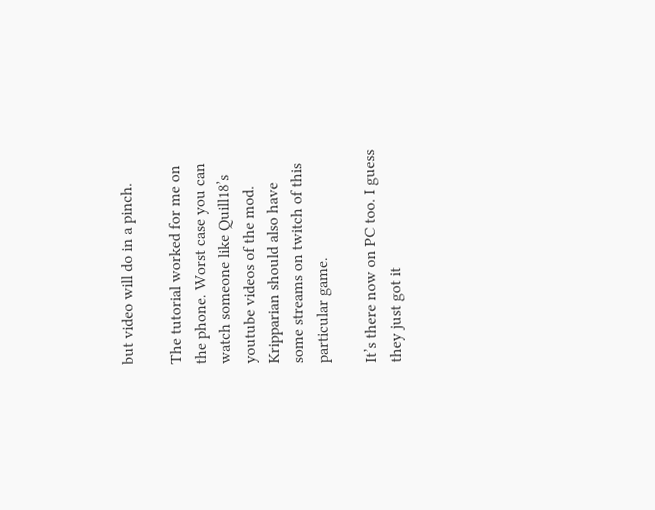but video will do in a pinch.

The tutorial worked for me on the phone. Worst case you can watch someone like Quill18’s youtube videos of the mod. Kripparian should also have some streams on twitch of this particular game.

It’s there now on PC too. I guess they just got it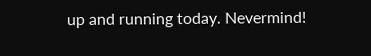up and running today. Nevermind!